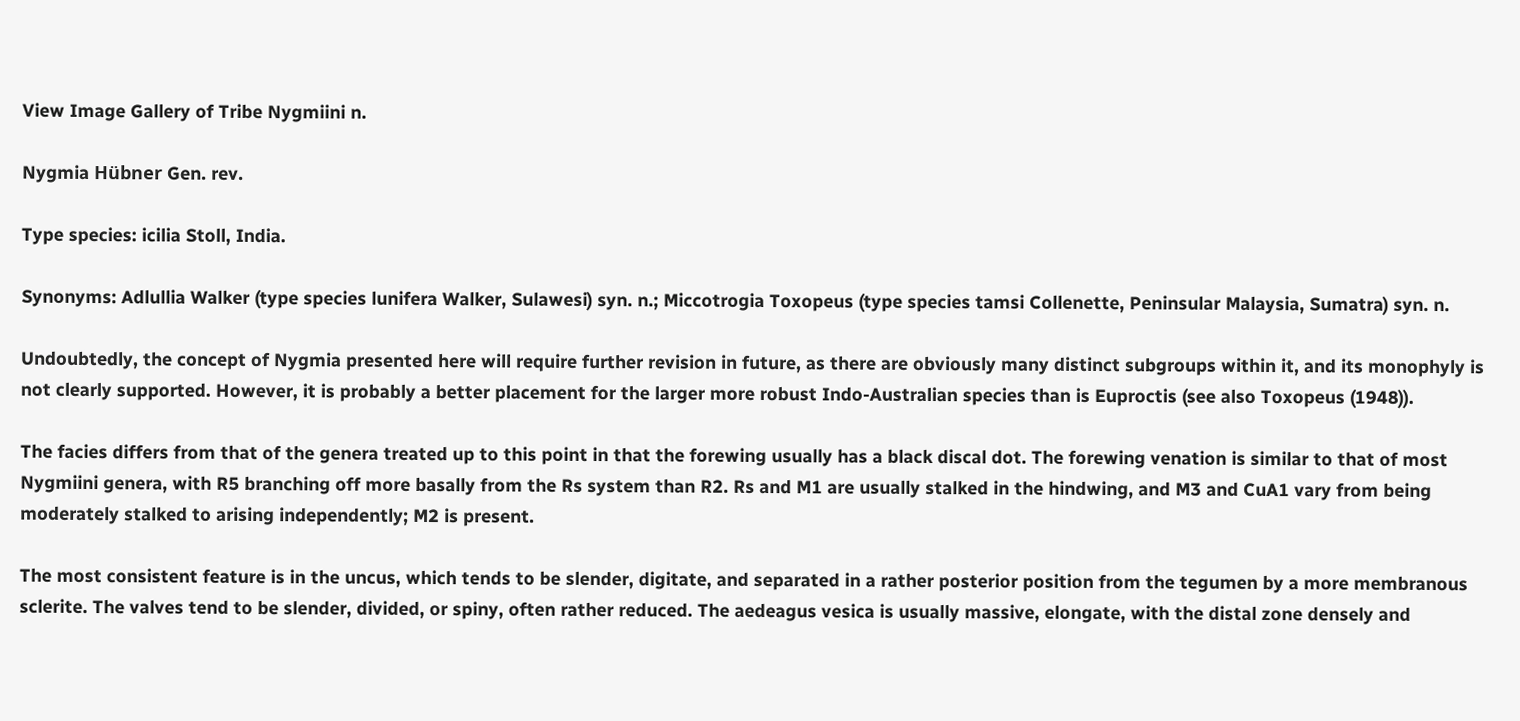View Image Gallery of Tribe Nygmiini n.

Nygmia Hübner Gen. rev.

Type species: icilia Stoll, India.

Synonyms: Adlullia Walker (type species lunifera Walker, Sulawesi) syn. n.; Miccotrogia Toxopeus (type species tamsi Collenette, Peninsular Malaysia, Sumatra) syn. n.

Undoubtedly, the concept of Nygmia presented here will require further revision in future, as there are obviously many distinct subgroups within it, and its monophyly is not clearly supported. However, it is probably a better placement for the larger more robust Indo-Australian species than is Euproctis (see also Toxopeus (1948)).

The facies differs from that of the genera treated up to this point in that the forewing usually has a black discal dot. The forewing venation is similar to that of most Nygmiini genera, with R5 branching off more basally from the Rs system than R2. Rs and M1 are usually stalked in the hindwing, and M3 and CuA1 vary from being moderately stalked to arising independently; M2 is present.

The most consistent feature is in the uncus, which tends to be slender, digitate, and separated in a rather posterior position from the tegumen by a more membranous sclerite. The valves tend to be slender, divided, or spiny, often rather reduced. The aedeagus vesica is usually massive, elongate, with the distal zone densely and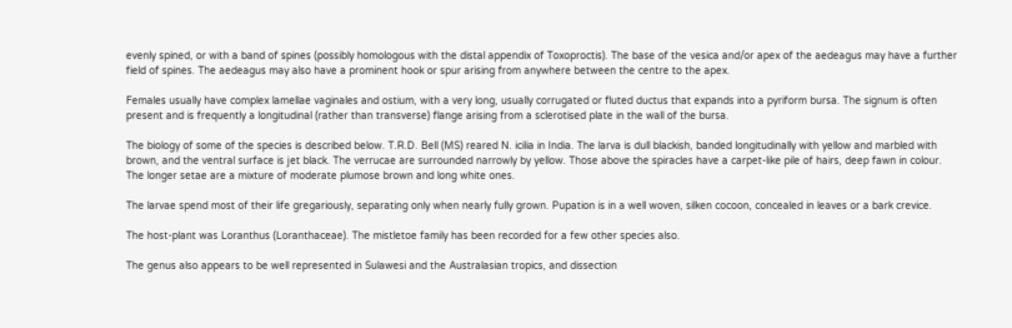evenly spined, or with a band of spines (possibly homologous with the distal appendix of Toxoproctis). The base of the vesica and/or apex of the aedeagus may have a further field of spines. The aedeagus may also have a prominent hook or spur arising from anywhere between the centre to the apex.

Females usually have complex lamellae vaginales and ostium, with a very long, usually corrugated or fluted ductus that expands into a pyriform bursa. The signum is often present and is frequently a longitudinal (rather than transverse) flange arising from a sclerotised plate in the wall of the bursa.

The biology of some of the species is described below. T.R.D. Bell (MS) reared N. icilia in India. The larva is dull blackish, banded longitudinally with yellow and marbled with brown, and the ventral surface is jet black. The verrucae are surrounded narrowly by yellow. Those above the spiracles have a carpet-like pile of hairs, deep fawn in colour. The longer setae are a mixture of moderate plumose brown and long white ones.

The larvae spend most of their life gregariously, separating only when nearly fully grown. Pupation is in a well woven, silken cocoon, concealed in leaves or a bark crevice.

The host-plant was Loranthus (Loranthaceae). The mistletoe family has been recorded for a few other species also.

The genus also appears to be well represented in Sulawesi and the Australasian tropics, and dissection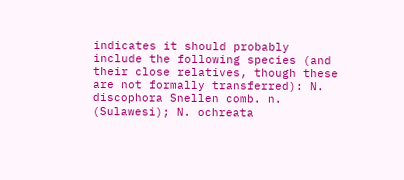indicates it should probably include the following species (and their close relatives, though these are not formally transferred): N. discophora Snellen comb. n. (Sulawesi); N. ochreata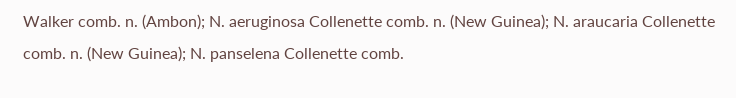Walker comb. n. (Ambon); N. aeruginosa Collenette comb. n. (New Guinea); N. araucaria Collenette comb. n. (New Guinea); N. panselena Collenette comb.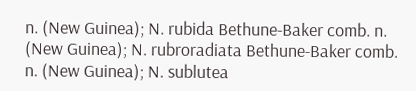n. (New Guinea); N. rubida Bethune-Baker comb. n. (New Guinea); N. rubroradiata Bethune-Baker comb. n. (New Guinea); N. sublutea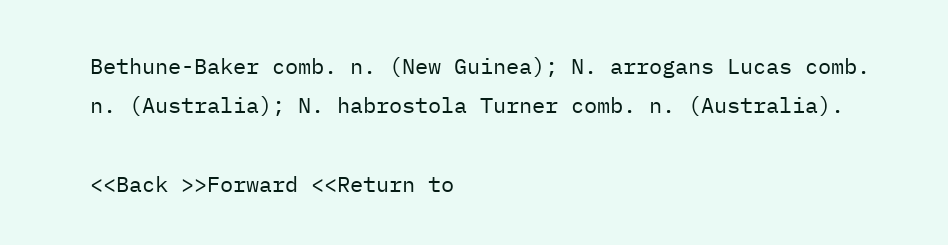Bethune-Baker comb. n. (New Guinea); N. arrogans Lucas comb. n. (Australia); N. habrostola Turner comb. n. (Australia).

<<Back >>Forward <<Return to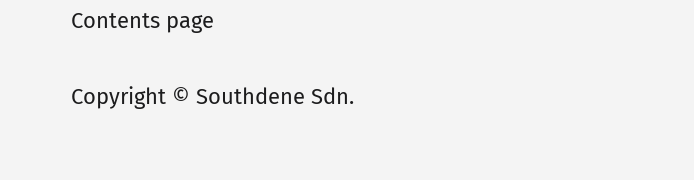Contents page

Copyright © Southdene Sdn.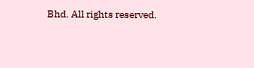Bhd. All rights reserved.